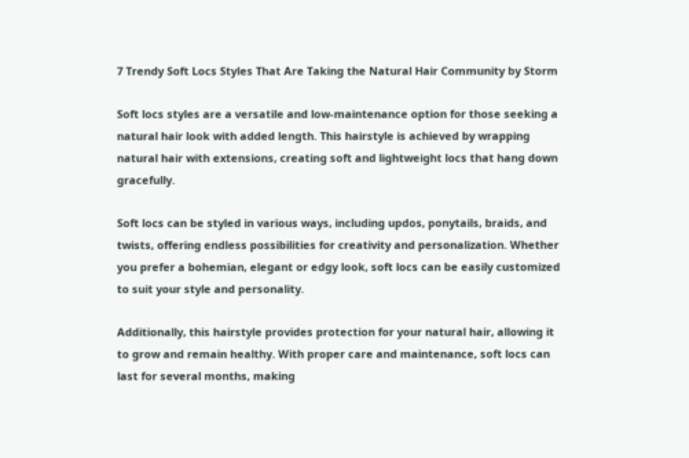7 Trendy Soft Locs Styles That Are Taking the Natural Hair Community by Storm

Soft locs styles are a versatile and low-maintenance option for those seeking a natural hair look with added length. This hairstyle is achieved by wrapping natural hair with extensions, creating soft and lightweight locs that hang down gracefully.

Soft locs can be styled in various ways, including updos, ponytails, braids, and twists, offering endless possibilities for creativity and personalization. Whether you prefer a bohemian, elegant or edgy look, soft locs can be easily customized to suit your style and personality.

Additionally, this hairstyle provides protection for your natural hair, allowing it to grow and remain healthy. With proper care and maintenance, soft locs can last for several months, making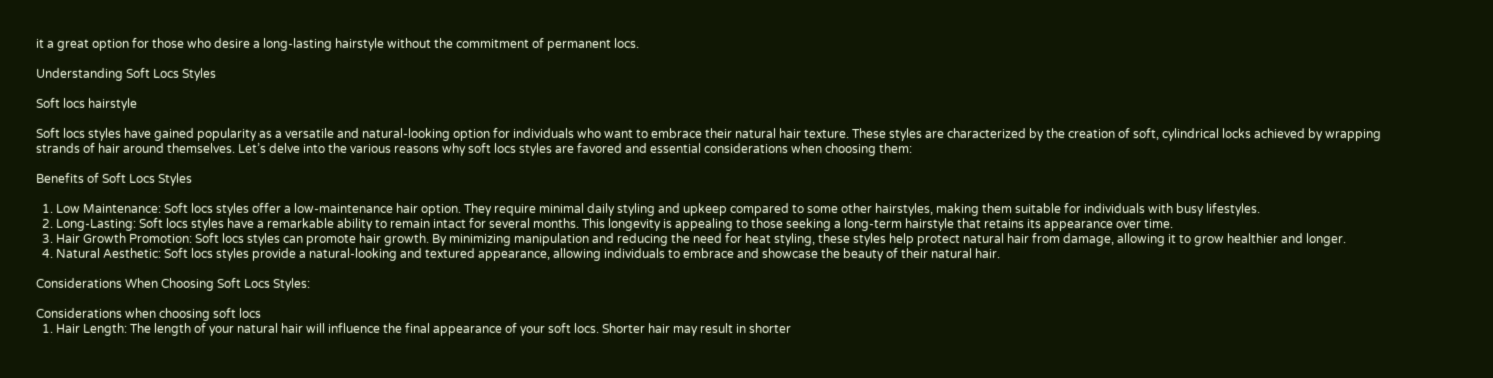it a great option for those who desire a long-lasting hairstyle without the commitment of permanent locs.

Understanding Soft Locs Styles

Soft locs hairstyle

Soft locs styles have gained popularity as a versatile and natural-looking option for individuals who want to embrace their natural hair texture. These styles are characterized by the creation of soft, cylindrical locks achieved by wrapping strands of hair around themselves. Let’s delve into the various reasons why soft locs styles are favored and essential considerations when choosing them:

Benefits of Soft Locs Styles

  1. Low Maintenance: Soft locs styles offer a low-maintenance hair option. They require minimal daily styling and upkeep compared to some other hairstyles, making them suitable for individuals with busy lifestyles.
  2. Long-Lasting: Soft locs styles have a remarkable ability to remain intact for several months. This longevity is appealing to those seeking a long-term hairstyle that retains its appearance over time.
  3. Hair Growth Promotion: Soft locs styles can promote hair growth. By minimizing manipulation and reducing the need for heat styling, these styles help protect natural hair from damage, allowing it to grow healthier and longer.
  4. Natural Aesthetic: Soft locs styles provide a natural-looking and textured appearance, allowing individuals to embrace and showcase the beauty of their natural hair.

Considerations When Choosing Soft Locs Styles:

Considerations when choosing soft locs
  1. Hair Length: The length of your natural hair will influence the final appearance of your soft locs. Shorter hair may result in shorter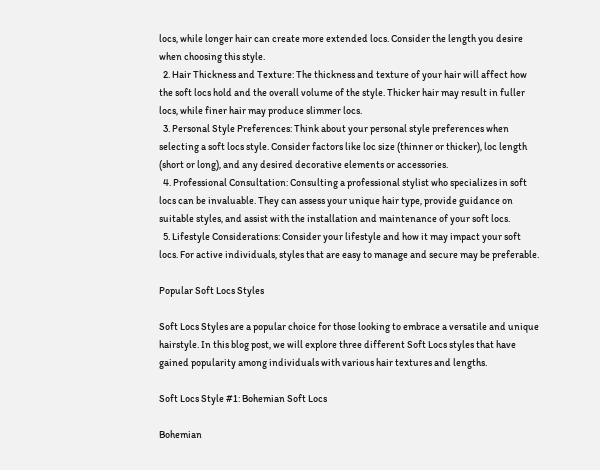locs, while longer hair can create more extended locs. Consider the length you desire when choosing this style.
  2. Hair Thickness and Texture: The thickness and texture of your hair will affect how the soft locs hold and the overall volume of the style. Thicker hair may result in fuller locs, while finer hair may produce slimmer locs.
  3. Personal Style Preferences: Think about your personal style preferences when selecting a soft locs style. Consider factors like loc size (thinner or thicker), loc length (short or long), and any desired decorative elements or accessories.
  4. Professional Consultation: Consulting a professional stylist who specializes in soft locs can be invaluable. They can assess your unique hair type, provide guidance on suitable styles, and assist with the installation and maintenance of your soft locs.
  5. Lifestyle Considerations: Consider your lifestyle and how it may impact your soft locs. For active individuals, styles that are easy to manage and secure may be preferable.

Popular Soft Locs Styles

Soft Locs Styles are a popular choice for those looking to embrace a versatile and unique hairstyle. In this blog post, we will explore three different Soft Locs styles that have gained popularity among individuals with various hair textures and lengths.

Soft Locs Style #1: Bohemian Soft Locs

Bohemian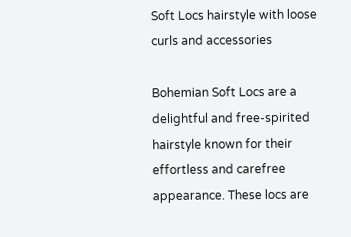Soft Locs hairstyle with loose curls and accessories

Bohemian Soft Locs are a delightful and free-spirited hairstyle known for their effortless and carefree appearance. These locs are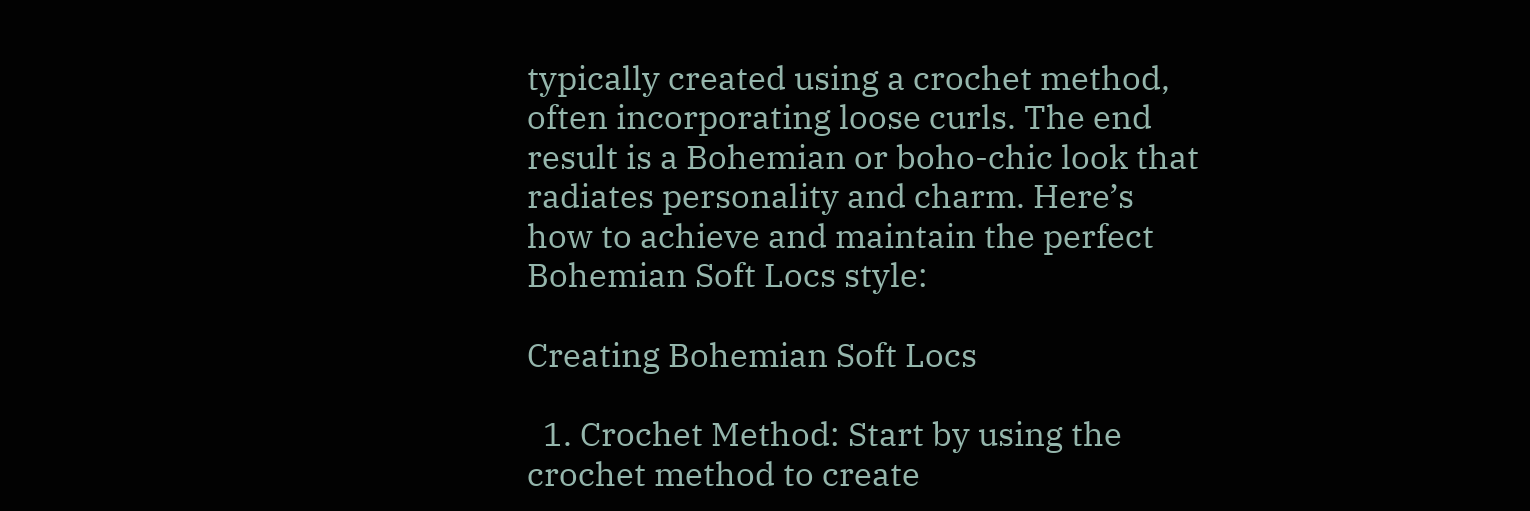typically created using a crochet method, often incorporating loose curls. The end result is a Bohemian or boho-chic look that radiates personality and charm. Here’s how to achieve and maintain the perfect Bohemian Soft Locs style:

Creating Bohemian Soft Locs

  1. Crochet Method: Start by using the crochet method to create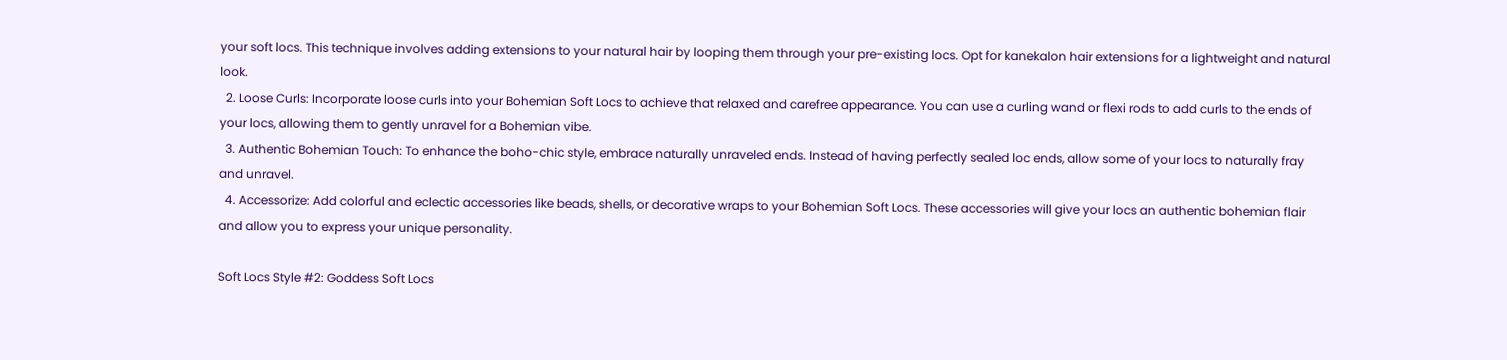your soft locs. This technique involves adding extensions to your natural hair by looping them through your pre-existing locs. Opt for kanekalon hair extensions for a lightweight and natural look.
  2. Loose Curls: Incorporate loose curls into your Bohemian Soft Locs to achieve that relaxed and carefree appearance. You can use a curling wand or flexi rods to add curls to the ends of your locs, allowing them to gently unravel for a Bohemian vibe.
  3. Authentic Bohemian Touch: To enhance the boho-chic style, embrace naturally unraveled ends. Instead of having perfectly sealed loc ends, allow some of your locs to naturally fray and unravel.
  4. Accessorize: Add colorful and eclectic accessories like beads, shells, or decorative wraps to your Bohemian Soft Locs. These accessories will give your locs an authentic bohemian flair and allow you to express your unique personality.

Soft Locs Style #2: Goddess Soft Locs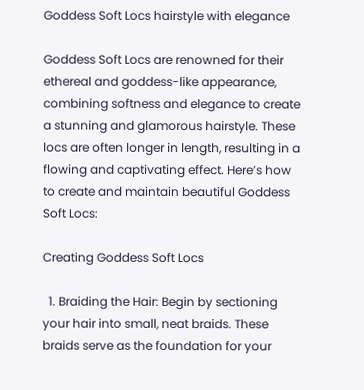Goddess Soft Locs hairstyle with elegance

Goddess Soft Locs are renowned for their ethereal and goddess-like appearance, combining softness and elegance to create a stunning and glamorous hairstyle. These locs are often longer in length, resulting in a flowing and captivating effect. Here’s how to create and maintain beautiful Goddess Soft Locs:

Creating Goddess Soft Locs

  1. Braiding the Hair: Begin by sectioning your hair into small, neat braids. These braids serve as the foundation for your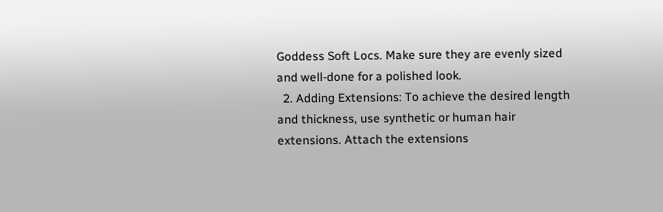Goddess Soft Locs. Make sure they are evenly sized and well-done for a polished look.
  2. Adding Extensions: To achieve the desired length and thickness, use synthetic or human hair extensions. Attach the extensions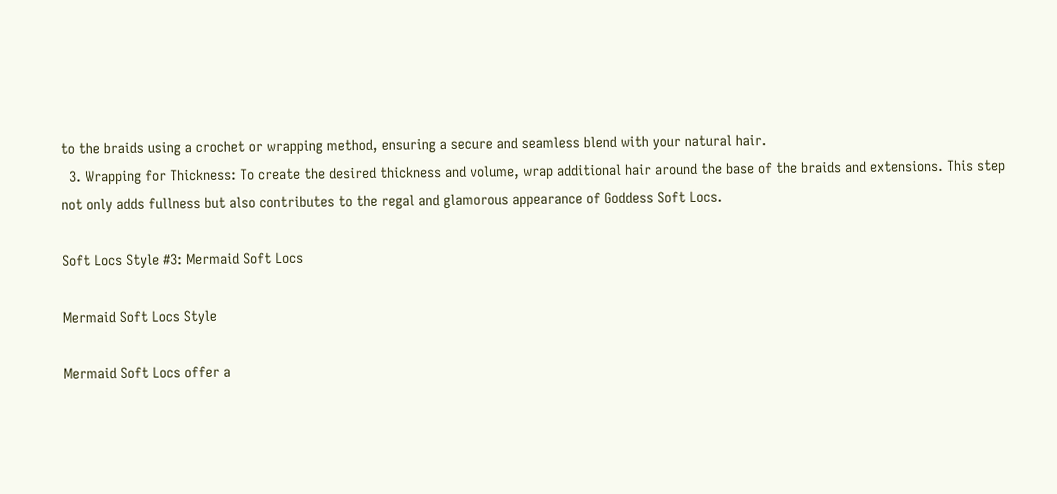to the braids using a crochet or wrapping method, ensuring a secure and seamless blend with your natural hair.
  3. Wrapping for Thickness: To create the desired thickness and volume, wrap additional hair around the base of the braids and extensions. This step not only adds fullness but also contributes to the regal and glamorous appearance of Goddess Soft Locs.

Soft Locs Style #3: Mermaid Soft Locs

Mermaid Soft Locs Style

Mermaid Soft Locs offer a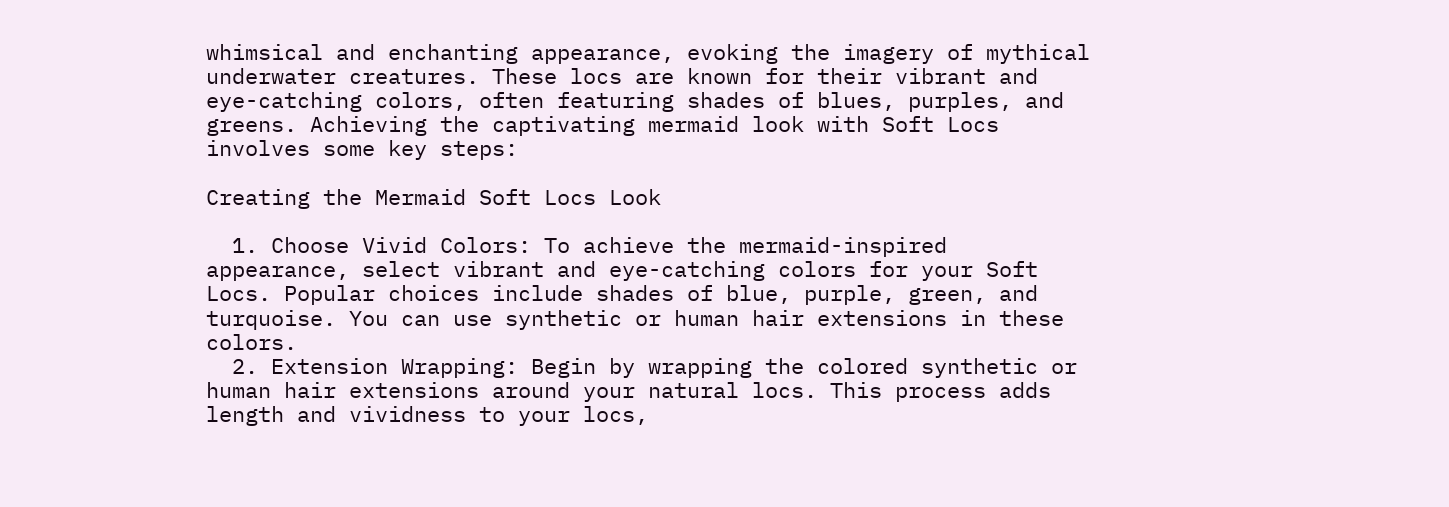whimsical and enchanting appearance, evoking the imagery of mythical underwater creatures. These locs are known for their vibrant and eye-catching colors, often featuring shades of blues, purples, and greens. Achieving the captivating mermaid look with Soft Locs involves some key steps:

Creating the Mermaid Soft Locs Look

  1. Choose Vivid Colors: To achieve the mermaid-inspired appearance, select vibrant and eye-catching colors for your Soft Locs. Popular choices include shades of blue, purple, green, and turquoise. You can use synthetic or human hair extensions in these colors.
  2. Extension Wrapping: Begin by wrapping the colored synthetic or human hair extensions around your natural locs. This process adds length and vividness to your locs,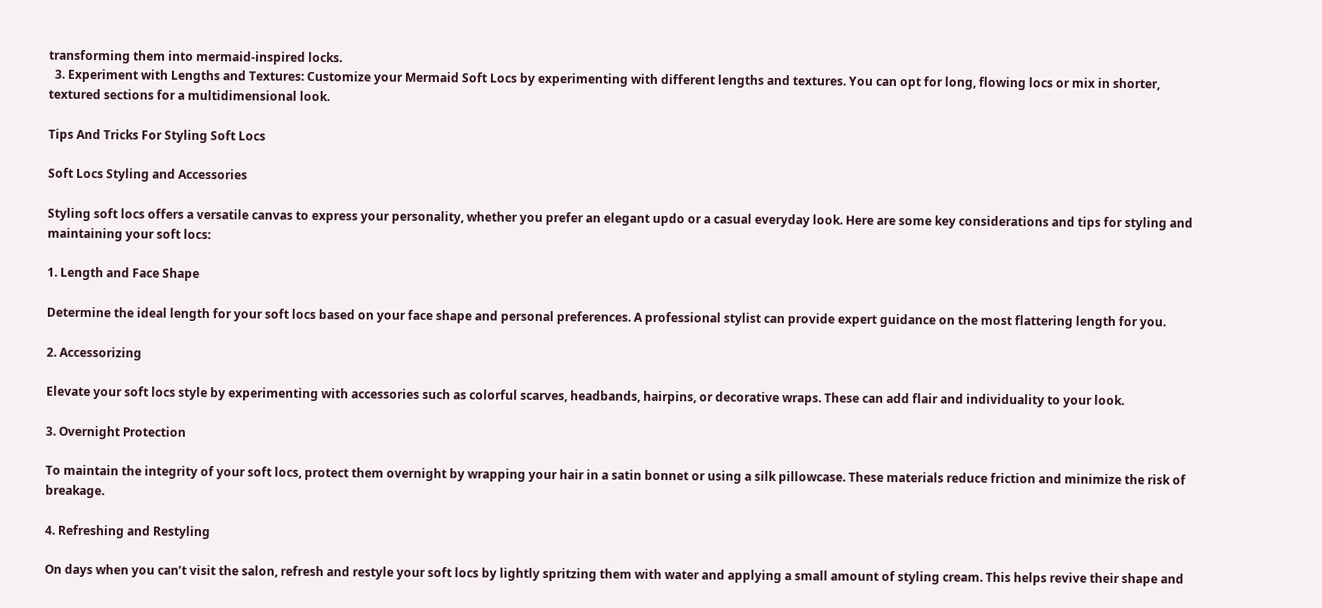transforming them into mermaid-inspired locks.
  3. Experiment with Lengths and Textures: Customize your Mermaid Soft Locs by experimenting with different lengths and textures. You can opt for long, flowing locs or mix in shorter, textured sections for a multidimensional look.

Tips And Tricks For Styling Soft Locs

Soft Locs Styling and Accessories

Styling soft locs offers a versatile canvas to express your personality, whether you prefer an elegant updo or a casual everyday look. Here are some key considerations and tips for styling and maintaining your soft locs:

1. Length and Face Shape

Determine the ideal length for your soft locs based on your face shape and personal preferences. A professional stylist can provide expert guidance on the most flattering length for you.

2. Accessorizing

Elevate your soft locs style by experimenting with accessories such as colorful scarves, headbands, hairpins, or decorative wraps. These can add flair and individuality to your look.

3. Overnight Protection

To maintain the integrity of your soft locs, protect them overnight by wrapping your hair in a satin bonnet or using a silk pillowcase. These materials reduce friction and minimize the risk of breakage.

4. Refreshing and Restyling

On days when you can’t visit the salon, refresh and restyle your soft locs by lightly spritzing them with water and applying a small amount of styling cream. This helps revive their shape and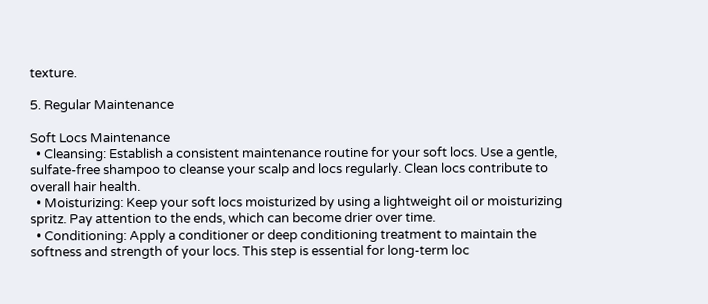texture.

5. Regular Maintenance

Soft Locs Maintenance
  • Cleansing: Establish a consistent maintenance routine for your soft locs. Use a gentle, sulfate-free shampoo to cleanse your scalp and locs regularly. Clean locs contribute to overall hair health.
  • Moisturizing: Keep your soft locs moisturized by using a lightweight oil or moisturizing spritz. Pay attention to the ends, which can become drier over time.
  • Conditioning: Apply a conditioner or deep conditioning treatment to maintain the softness and strength of your locs. This step is essential for long-term loc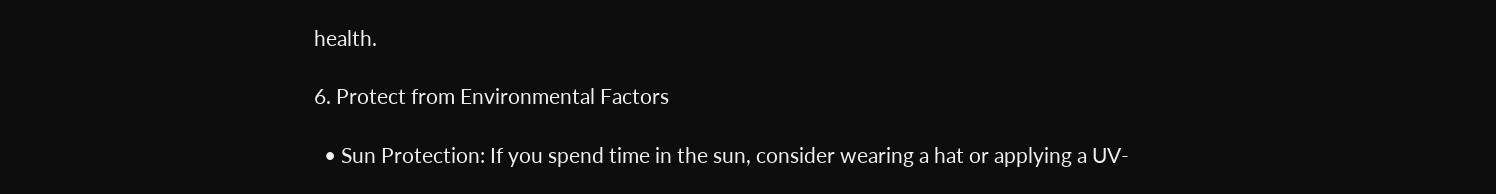health.

6. Protect from Environmental Factors

  • Sun Protection: If you spend time in the sun, consider wearing a hat or applying a UV-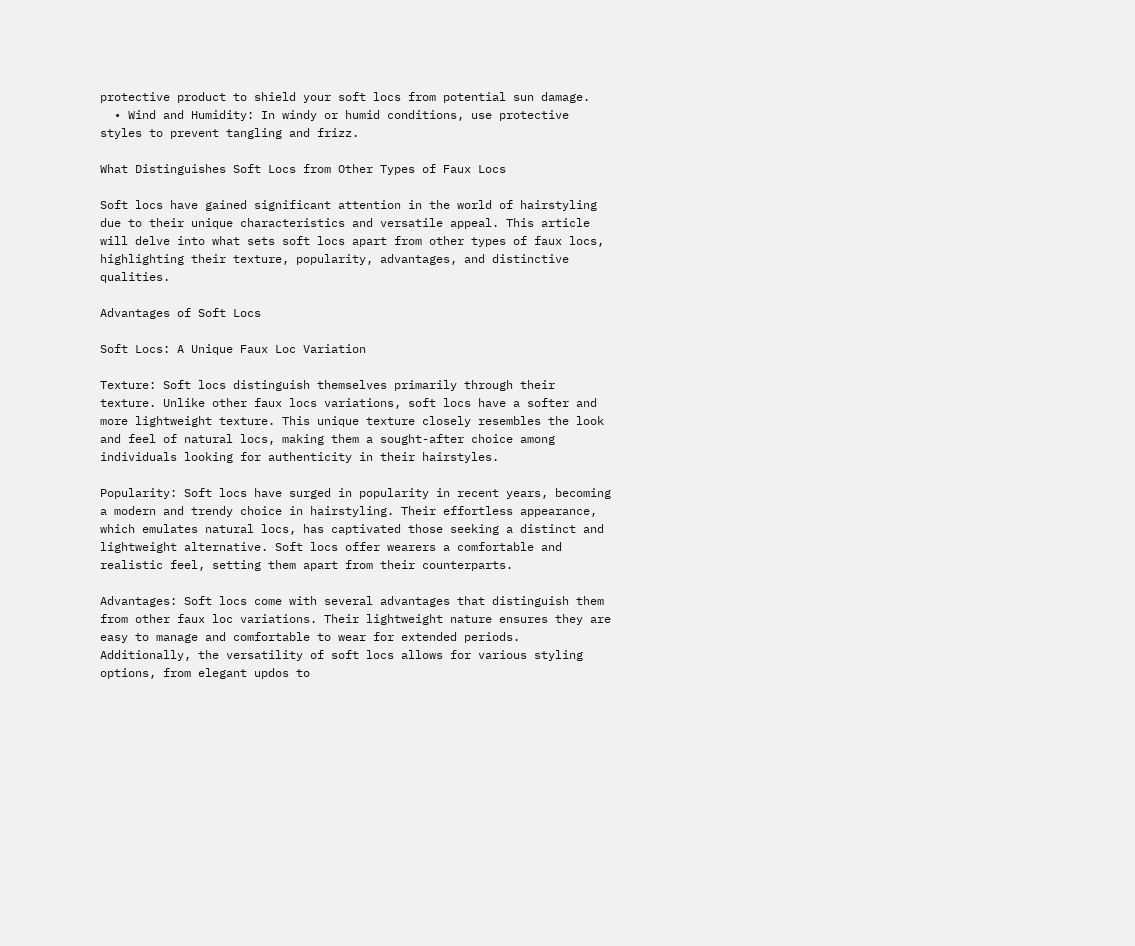protective product to shield your soft locs from potential sun damage.
  • Wind and Humidity: In windy or humid conditions, use protective styles to prevent tangling and frizz.

What Distinguishes Soft Locs from Other Types of Faux Locs

Soft locs have gained significant attention in the world of hairstyling due to their unique characteristics and versatile appeal. This article will delve into what sets soft locs apart from other types of faux locs, highlighting their texture, popularity, advantages, and distinctive qualities.

Advantages of Soft Locs

Soft Locs: A Unique Faux Loc Variation

Texture: Soft locs distinguish themselves primarily through their texture. Unlike other faux locs variations, soft locs have a softer and more lightweight texture. This unique texture closely resembles the look and feel of natural locs, making them a sought-after choice among individuals looking for authenticity in their hairstyles.

Popularity: Soft locs have surged in popularity in recent years, becoming a modern and trendy choice in hairstyling. Their effortless appearance, which emulates natural locs, has captivated those seeking a distinct and lightweight alternative. Soft locs offer wearers a comfortable and realistic feel, setting them apart from their counterparts.

Advantages: Soft locs come with several advantages that distinguish them from other faux loc variations. Their lightweight nature ensures they are easy to manage and comfortable to wear for extended periods. Additionally, the versatility of soft locs allows for various styling options, from elegant updos to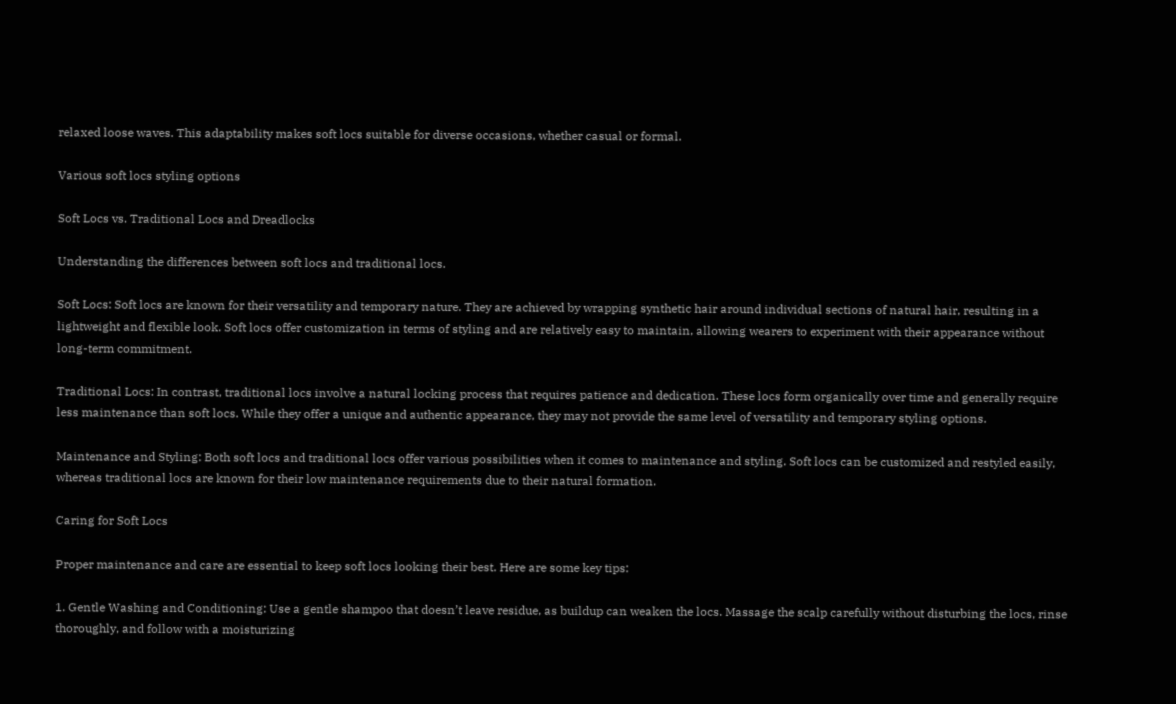relaxed loose waves. This adaptability makes soft locs suitable for diverse occasions, whether casual or formal.

Various soft locs styling options

Soft Locs vs. Traditional Locs and Dreadlocks

Understanding the differences between soft locs and traditional locs.

Soft Locs: Soft locs are known for their versatility and temporary nature. They are achieved by wrapping synthetic hair around individual sections of natural hair, resulting in a lightweight and flexible look. Soft locs offer customization in terms of styling and are relatively easy to maintain, allowing wearers to experiment with their appearance without long-term commitment.

Traditional Locs: In contrast, traditional locs involve a natural locking process that requires patience and dedication. These locs form organically over time and generally require less maintenance than soft locs. While they offer a unique and authentic appearance, they may not provide the same level of versatility and temporary styling options.

Maintenance and Styling: Both soft locs and traditional locs offer various possibilities when it comes to maintenance and styling. Soft locs can be customized and restyled easily, whereas traditional locs are known for their low maintenance requirements due to their natural formation.

Caring for Soft Locs

Proper maintenance and care are essential to keep soft locs looking their best. Here are some key tips:

1. Gentle Washing and Conditioning: Use a gentle shampoo that doesn’t leave residue, as buildup can weaken the locs. Massage the scalp carefully without disturbing the locs, rinse thoroughly, and follow with a moisturizing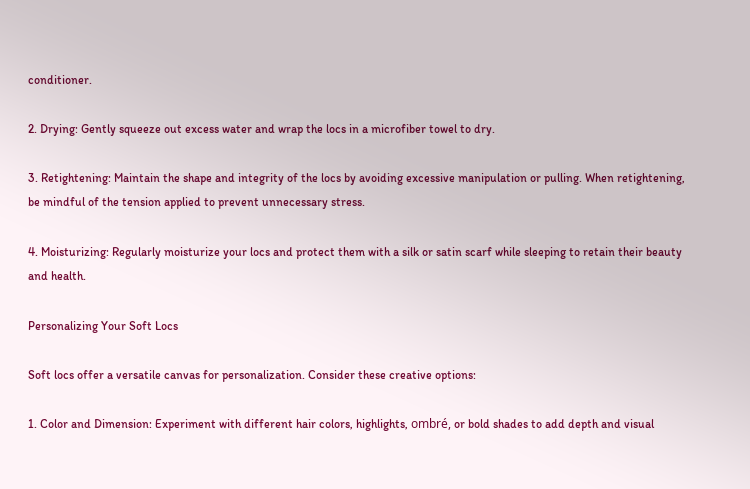conditioner.

2. Drying: Gently squeeze out excess water and wrap the locs in a microfiber towel to dry.

3. Retightening: Maintain the shape and integrity of the locs by avoiding excessive manipulation or pulling. When retightening, be mindful of the tension applied to prevent unnecessary stress.

4. Moisturizing: Regularly moisturize your locs and protect them with a silk or satin scarf while sleeping to retain their beauty and health.

Personalizing Your Soft Locs

Soft locs offer a versatile canvas for personalization. Consider these creative options:

1. Color and Dimension: Experiment with different hair colors, highlights, ombré, or bold shades to add depth and visual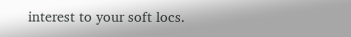interest to your soft locs.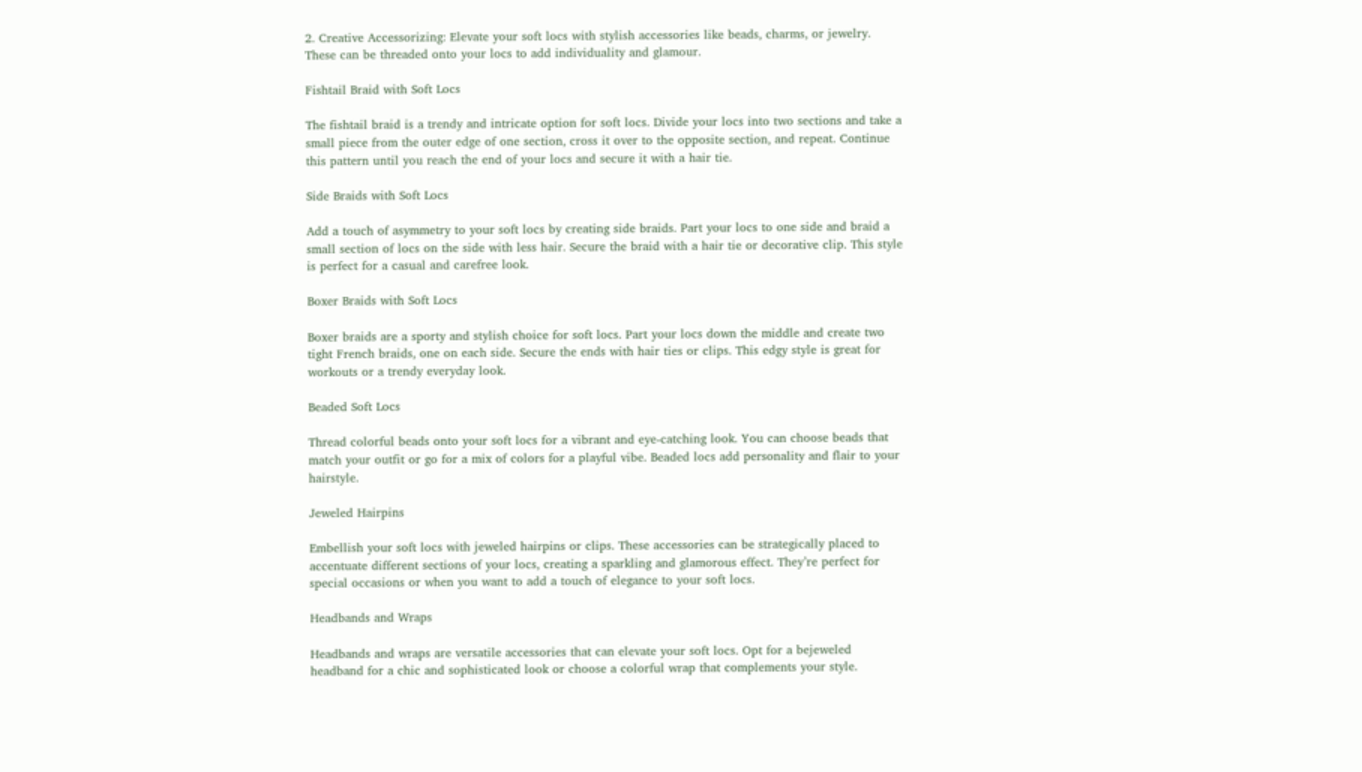2. Creative Accessorizing: Elevate your soft locs with stylish accessories like beads, charms, or jewelry. These can be threaded onto your locs to add individuality and glamour.

Fishtail Braid with Soft Locs

The fishtail braid is a trendy and intricate option for soft locs. Divide your locs into two sections and take a small piece from the outer edge of one section, cross it over to the opposite section, and repeat. Continue this pattern until you reach the end of your locs and secure it with a hair tie.

Side Braids with Soft Locs

Add a touch of asymmetry to your soft locs by creating side braids. Part your locs to one side and braid a small section of locs on the side with less hair. Secure the braid with a hair tie or decorative clip. This style is perfect for a casual and carefree look.

Boxer Braids with Soft Locs

Boxer braids are a sporty and stylish choice for soft locs. Part your locs down the middle and create two tight French braids, one on each side. Secure the ends with hair ties or clips. This edgy style is great for workouts or a trendy everyday look.

Beaded Soft Locs

Thread colorful beads onto your soft locs for a vibrant and eye-catching look. You can choose beads that match your outfit or go for a mix of colors for a playful vibe. Beaded locs add personality and flair to your hairstyle.

Jeweled Hairpins

Embellish your soft locs with jeweled hairpins or clips. These accessories can be strategically placed to accentuate different sections of your locs, creating a sparkling and glamorous effect. They’re perfect for special occasions or when you want to add a touch of elegance to your soft locs.

Headbands and Wraps

Headbands and wraps are versatile accessories that can elevate your soft locs. Opt for a bejeweled headband for a chic and sophisticated look or choose a colorful wrap that complements your style.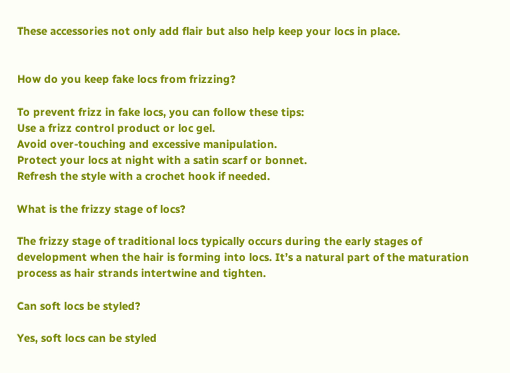These accessories not only add flair but also help keep your locs in place.


How do you keep fake locs from frizzing?

To prevent frizz in fake locs, you can follow these tips:
Use a frizz control product or loc gel.
Avoid over-touching and excessive manipulation.
Protect your locs at night with a satin scarf or bonnet.
Refresh the style with a crochet hook if needed.

What is the frizzy stage of locs?

The frizzy stage of traditional locs typically occurs during the early stages of development when the hair is forming into locs. It’s a natural part of the maturation process as hair strands intertwine and tighten.

Can soft locs be styled?

Yes, soft locs can be styled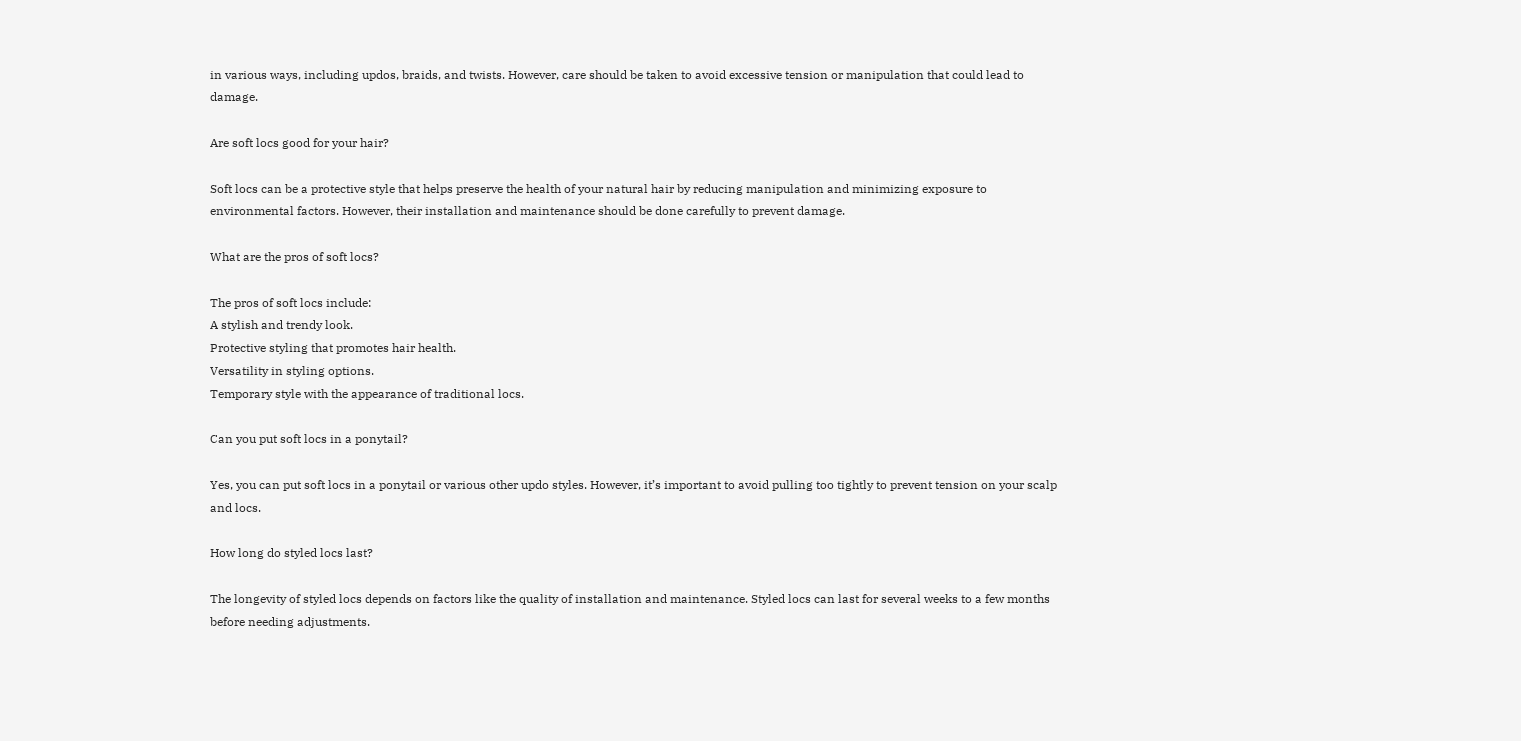in various ways, including updos, braids, and twists. However, care should be taken to avoid excessive tension or manipulation that could lead to damage.

Are soft locs good for your hair?

Soft locs can be a protective style that helps preserve the health of your natural hair by reducing manipulation and minimizing exposure to environmental factors. However, their installation and maintenance should be done carefully to prevent damage.

What are the pros of soft locs?

The pros of soft locs include:
A stylish and trendy look.
Protective styling that promotes hair health.
Versatility in styling options.
Temporary style with the appearance of traditional locs.

Can you put soft locs in a ponytail?

Yes, you can put soft locs in a ponytail or various other updo styles. However, it’s important to avoid pulling too tightly to prevent tension on your scalp and locs.

How long do styled locs last?

The longevity of styled locs depends on factors like the quality of installation and maintenance. Styled locs can last for several weeks to a few months before needing adjustments.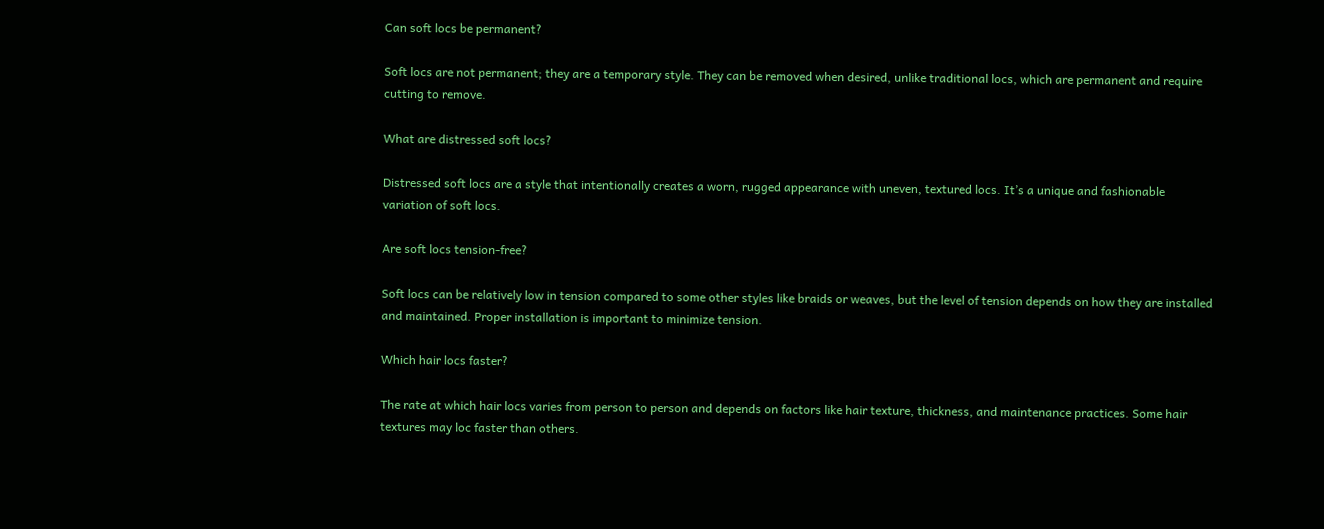Can soft locs be permanent?

Soft locs are not permanent; they are a temporary style. They can be removed when desired, unlike traditional locs, which are permanent and require cutting to remove.

What are distressed soft locs?

Distressed soft locs are a style that intentionally creates a worn, rugged appearance with uneven, textured locs. It’s a unique and fashionable variation of soft locs.

Are soft locs tension-free?

Soft locs can be relatively low in tension compared to some other styles like braids or weaves, but the level of tension depends on how they are installed and maintained. Proper installation is important to minimize tension.

Which hair locs faster?

The rate at which hair locs varies from person to person and depends on factors like hair texture, thickness, and maintenance practices. Some hair textures may loc faster than others.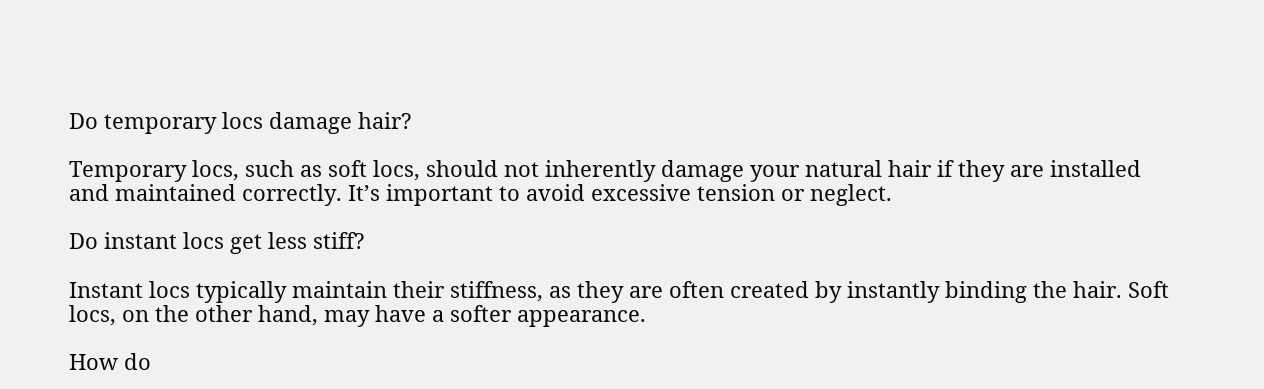Do temporary locs damage hair?

Temporary locs, such as soft locs, should not inherently damage your natural hair if they are installed and maintained correctly. It’s important to avoid excessive tension or neglect.

Do instant locs get less stiff?

Instant locs typically maintain their stiffness, as they are often created by instantly binding the hair. Soft locs, on the other hand, may have a softer appearance.

How do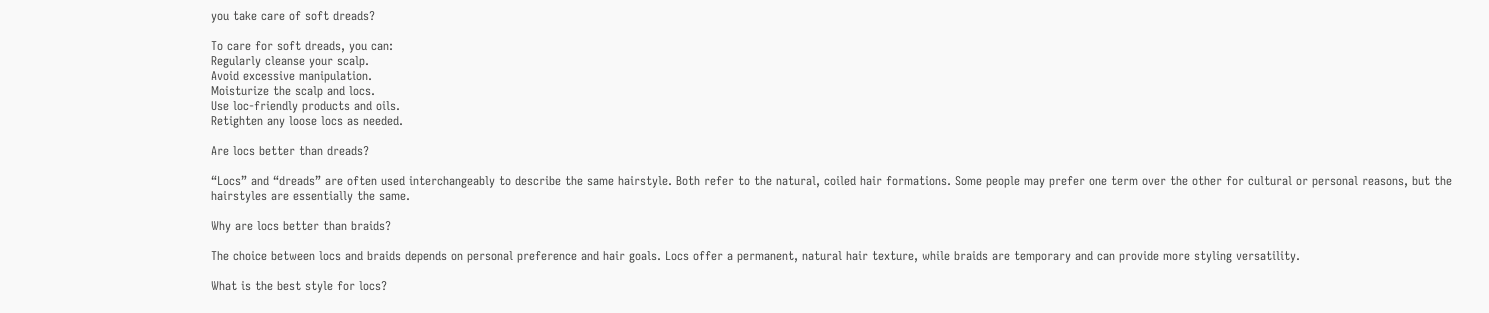you take care of soft dreads?

To care for soft dreads, you can:
Regularly cleanse your scalp.
Avoid excessive manipulation.
Moisturize the scalp and locs.
Use loc-friendly products and oils.
Retighten any loose locs as needed.

Are locs better than dreads?

“Locs” and “dreads” are often used interchangeably to describe the same hairstyle. Both refer to the natural, coiled hair formations. Some people may prefer one term over the other for cultural or personal reasons, but the hairstyles are essentially the same.

Why are locs better than braids?

The choice between locs and braids depends on personal preference and hair goals. Locs offer a permanent, natural hair texture, while braids are temporary and can provide more styling versatility.

What is the best style for locs?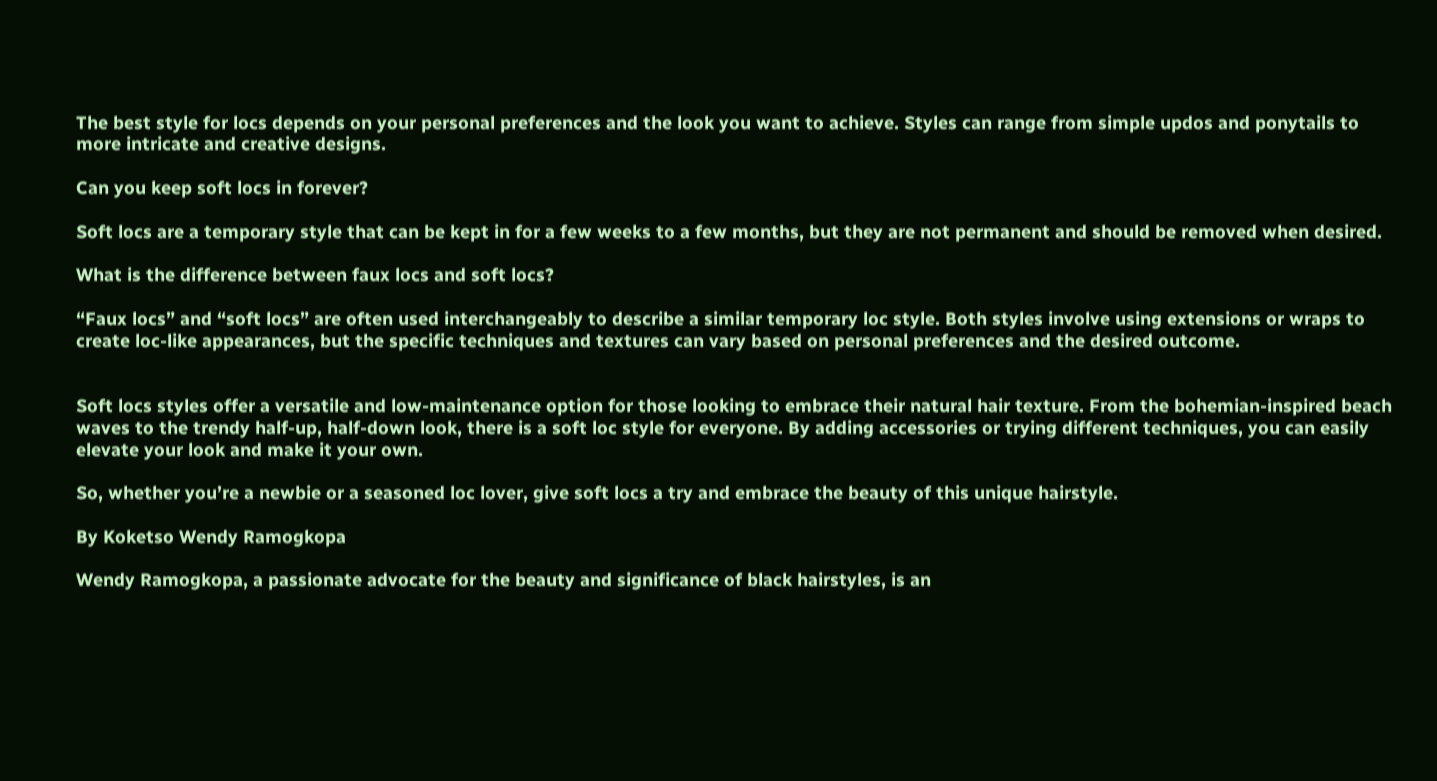The best style for locs depends on your personal preferences and the look you want to achieve. Styles can range from simple updos and ponytails to more intricate and creative designs.

Can you keep soft locs in forever?

Soft locs are a temporary style that can be kept in for a few weeks to a few months, but they are not permanent and should be removed when desired.

What is the difference between faux locs and soft locs?

“Faux locs” and “soft locs” are often used interchangeably to describe a similar temporary loc style. Both styles involve using extensions or wraps to create loc-like appearances, but the specific techniques and textures can vary based on personal preferences and the desired outcome.


Soft locs styles offer a versatile and low-maintenance option for those looking to embrace their natural hair texture. From the bohemian-inspired beach waves to the trendy half-up, half-down look, there is a soft loc style for everyone. By adding accessories or trying different techniques, you can easily elevate your look and make it your own.

So, whether you’re a newbie or a seasoned loc lover, give soft locs a try and embrace the beauty of this unique hairstyle.

By Koketso Wendy Ramogkopa

Wendy Ramogkopa, a passionate advocate for the beauty and significance of black hairstyles, is an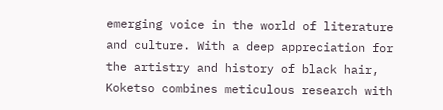emerging voice in the world of literature and culture. With a deep appreciation for the artistry and history of black hair, Koketso combines meticulous research with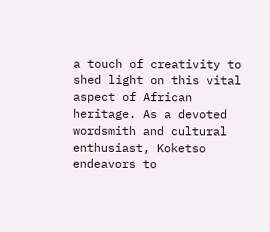a touch of creativity to shed light on this vital aspect of African heritage. As a devoted wordsmith and cultural enthusiast, Koketso endeavors to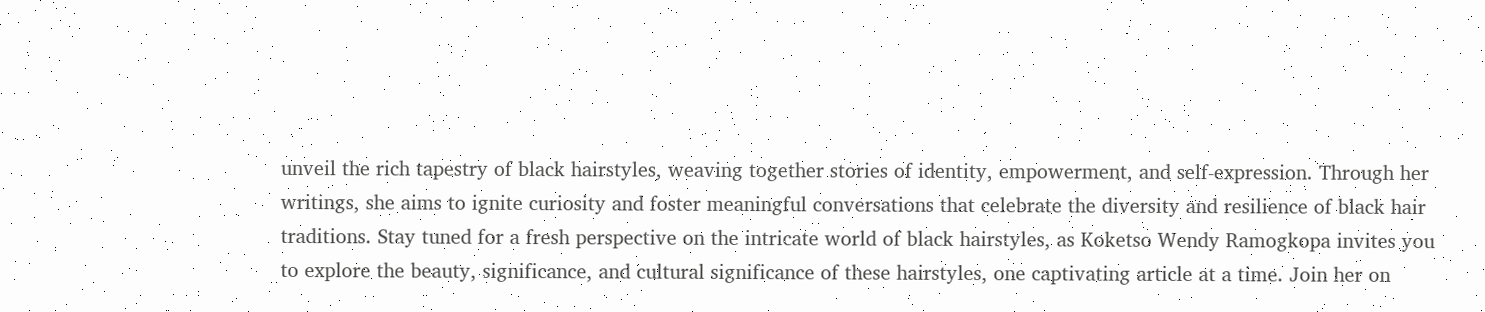unveil the rich tapestry of black hairstyles, weaving together stories of identity, empowerment, and self-expression. Through her writings, she aims to ignite curiosity and foster meaningful conversations that celebrate the diversity and resilience of black hair traditions. Stay tuned for a fresh perspective on the intricate world of black hairstyles, as Koketso Wendy Ramogkopa invites you to explore the beauty, significance, and cultural significance of these hairstyles, one captivating article at a time. Join her on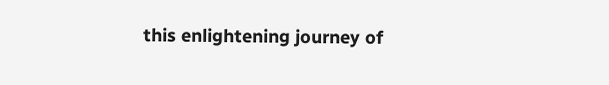this enlightening journey of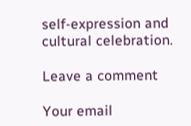self-expression and cultural celebration.

Leave a comment

Your email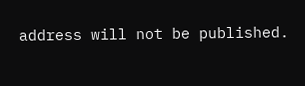address will not be published.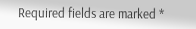Required fields are marked *